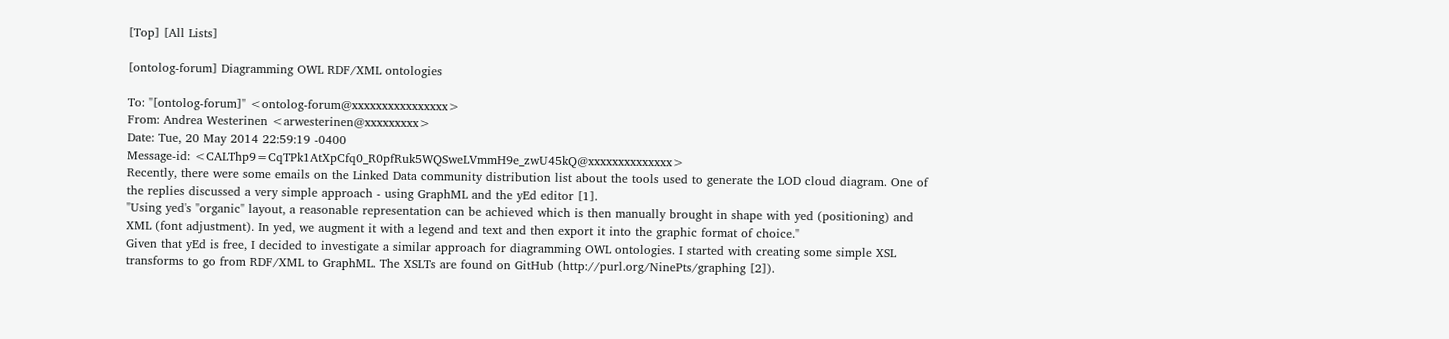[Top] [All Lists]

[ontolog-forum] Diagramming OWL RDF/XML ontologies

To: "[ontolog-forum]" <ontolog-forum@xxxxxxxxxxxxxxxx>
From: Andrea Westerinen <arwesterinen@xxxxxxxxx>
Date: Tue, 20 May 2014 22:59:19 -0400
Message-id: <CALThp9=CqTPk1AtXpCfq0_R0pfRuk5WQSweLVmmH9e_zwU45kQ@xxxxxxxxxxxxxx>
Recently, there were some emails on the Linked Data community distribution list about the tools used to generate the LOD cloud diagram. One of the replies discussed a very simple approach - using GraphML and the yEd editor [1].
"Using yed's "organic" layout, a reasonable representation can be achieved which is then manually brought in shape with yed (positioning) and XML (font adjustment). In yed, we augment it with a legend and text and then export it into the graphic format of choice."
Given that yEd is free, I decided to investigate a similar approach for diagramming OWL ontologies. I started with creating some simple XSL transforms to go from RDF/XML to GraphML. The XSLTs are found on GitHub (http://purl.org/NinePts/graphing [2]).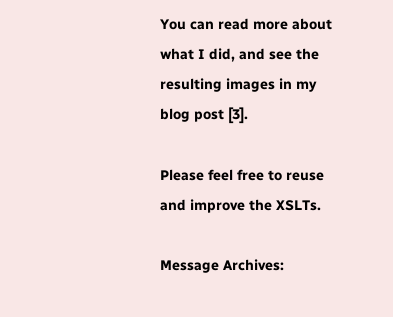You can read more about what I did, and see the resulting images in my blog post [3].

Please feel free to reuse and improve the XSLTs.

Message Archives: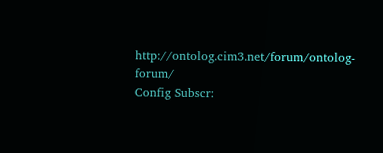http://ontolog.cim3.net/forum/ontolog-forum/
Config Subscr: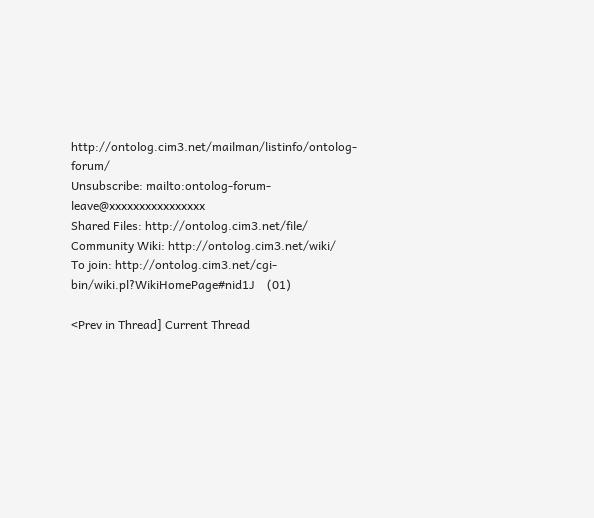http://ontolog.cim3.net/mailman/listinfo/ontolog-forum/
Unsubscribe: mailto:ontolog-forum-leave@xxxxxxxxxxxxxxxx
Shared Files: http://ontolog.cim3.net/file/
Community Wiki: http://ontolog.cim3.net/wiki/
To join: http://ontolog.cim3.net/cgi-bin/wiki.pl?WikiHomePage#nid1J    (01)

<Prev in Thread] Current Thread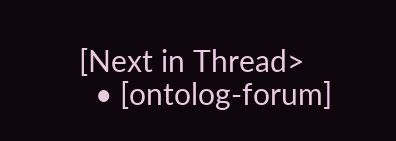[Next in Thread>
  • [ontolog-forum]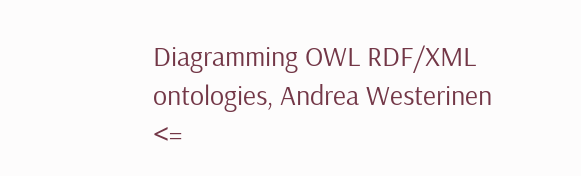Diagramming OWL RDF/XML ontologies, Andrea Westerinen <=